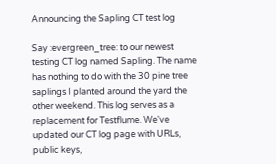Announcing the Sapling CT test log

Say :evergreen_tree: to our newest testing CT log named Sapling. The name has nothing to do with the 30 pine tree saplings I planted around the yard the other weekend. This log serves as a replacement for Testflume. We've updated our CT log page with URLs, public keys,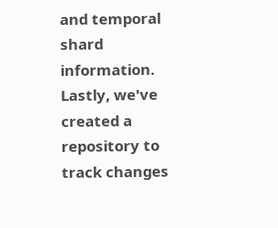and temporal shard information. Lastly, we've created a repository to track changes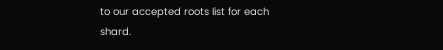to our accepted roots list for each shard.